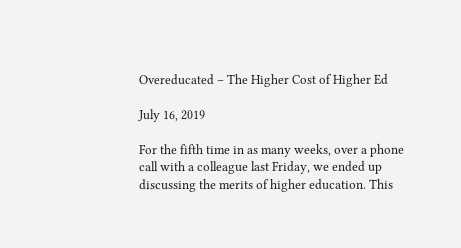Overeducated – The Higher Cost of Higher Ed

July 16, 2019

For the fifth time in as many weeks, over a phone call with a colleague last Friday, we ended up discussing the merits of higher education. This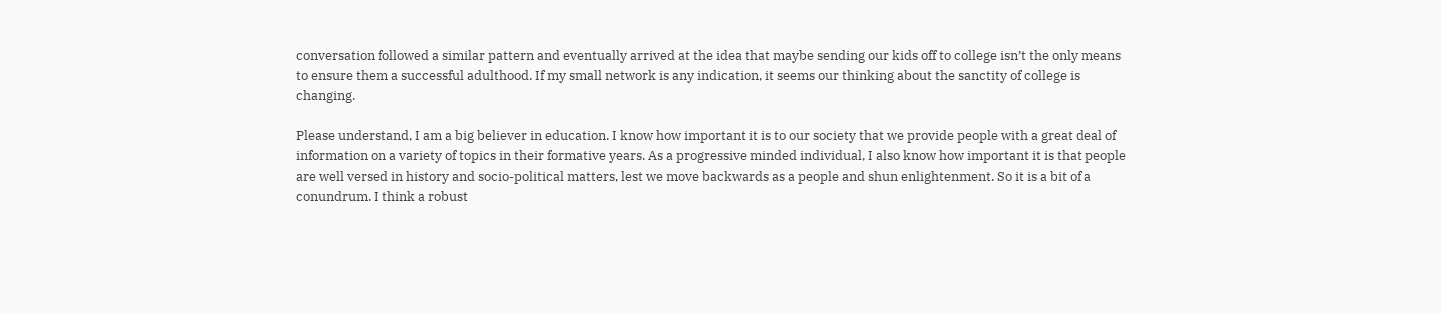conversation followed a similar pattern and eventually arrived at the idea that maybe sending our kids off to college isn’t the only means to ensure them a successful adulthood. If my small network is any indication, it seems our thinking about the sanctity of college is changing.

Please understand, I am a big believer in education. I know how important it is to our society that we provide people with a great deal of information on a variety of topics in their formative years. As a progressive minded individual, I also know how important it is that people are well versed in history and socio-political matters, lest we move backwards as a people and shun enlightenment. So it is a bit of a conundrum. I think a robust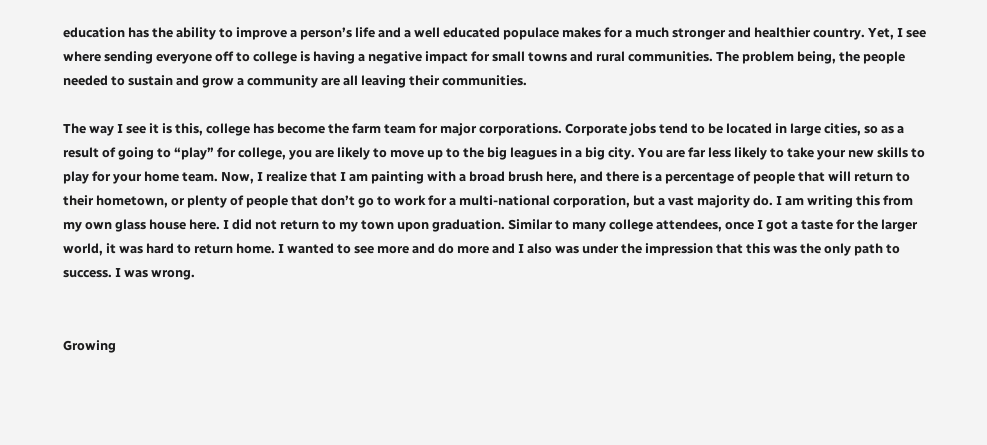education has the ability to improve a person’s life and a well educated populace makes for a much stronger and healthier country. Yet, I see where sending everyone off to college is having a negative impact for small towns and rural communities. The problem being, the people needed to sustain and grow a community are all leaving their communities.

The way I see it is this, college has become the farm team for major corporations. Corporate jobs tend to be located in large cities, so as a result of going to “play” for college, you are likely to move up to the big leagues in a big city. You are far less likely to take your new skills to play for your home team. Now, I realize that I am painting with a broad brush here, and there is a percentage of people that will return to their hometown, or plenty of people that don’t go to work for a multi-national corporation, but a vast majority do. I am writing this from my own glass house here. I did not return to my town upon graduation. Similar to many college attendees, once I got a taste for the larger world, it was hard to return home. I wanted to see more and do more and I also was under the impression that this was the only path to success. I was wrong.


Growing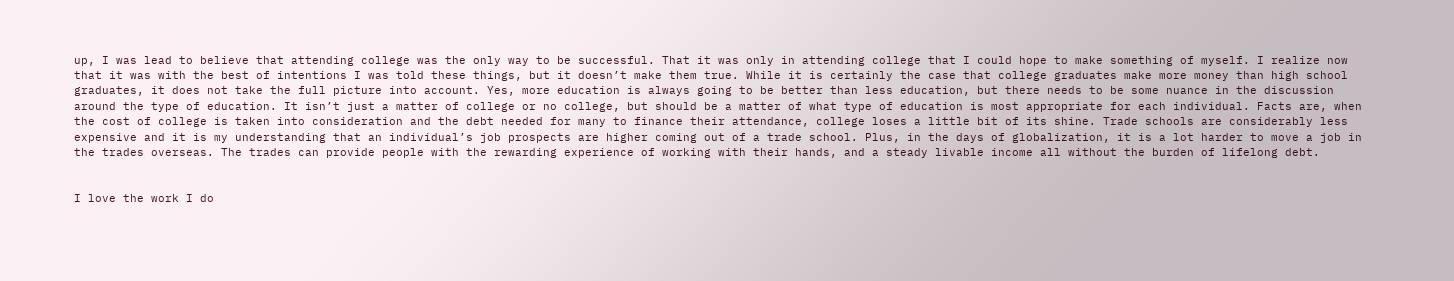up, I was lead to believe that attending college was the only way to be successful. That it was only in attending college that I could hope to make something of myself. I realize now that it was with the best of intentions I was told these things, but it doesn’t make them true. While it is certainly the case that college graduates make more money than high school graduates, it does not take the full picture into account. Yes, more education is always going to be better than less education, but there needs to be some nuance in the discussion around the type of education. It isn’t just a matter of college or no college, but should be a matter of what type of education is most appropriate for each individual. Facts are, when the cost of college is taken into consideration and the debt needed for many to finance their attendance, college loses a little bit of its shine. Trade schools are considerably less expensive and it is my understanding that an individual’s job prospects are higher coming out of a trade school. Plus, in the days of globalization, it is a lot harder to move a job in the trades overseas. The trades can provide people with the rewarding experience of working with their hands, and a steady livable income all without the burden of lifelong debt.


I love the work I do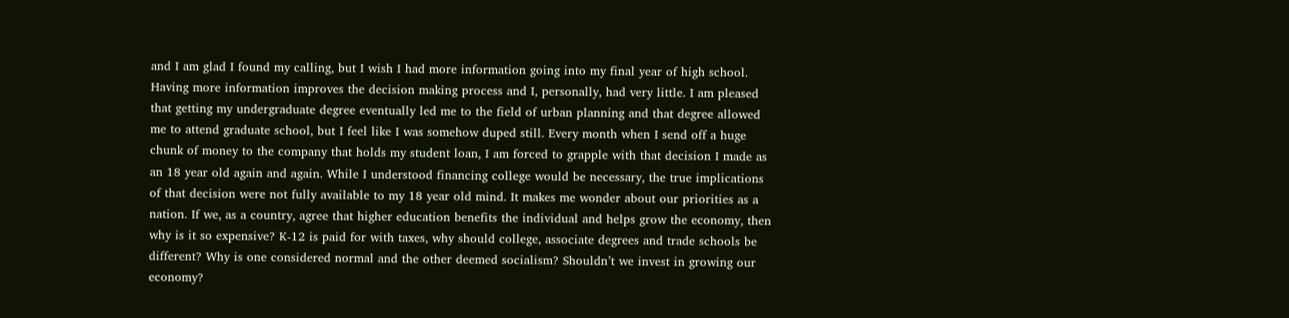and I am glad I found my calling, but I wish I had more information going into my final year of high school. Having more information improves the decision making process and I, personally, had very little. I am pleased that getting my undergraduate degree eventually led me to the field of urban planning and that degree allowed me to attend graduate school, but I feel like I was somehow duped still. Every month when I send off a huge chunk of money to the company that holds my student loan, I am forced to grapple with that decision I made as an 18 year old again and again. While I understood financing college would be necessary, the true implications of that decision were not fully available to my 18 year old mind. It makes me wonder about our priorities as a nation. If we, as a country, agree that higher education benefits the individual and helps grow the economy, then why is it so expensive? K-12 is paid for with taxes, why should college, associate degrees and trade schools be different? Why is one considered normal and the other deemed socialism? Shouldn’t we invest in growing our economy?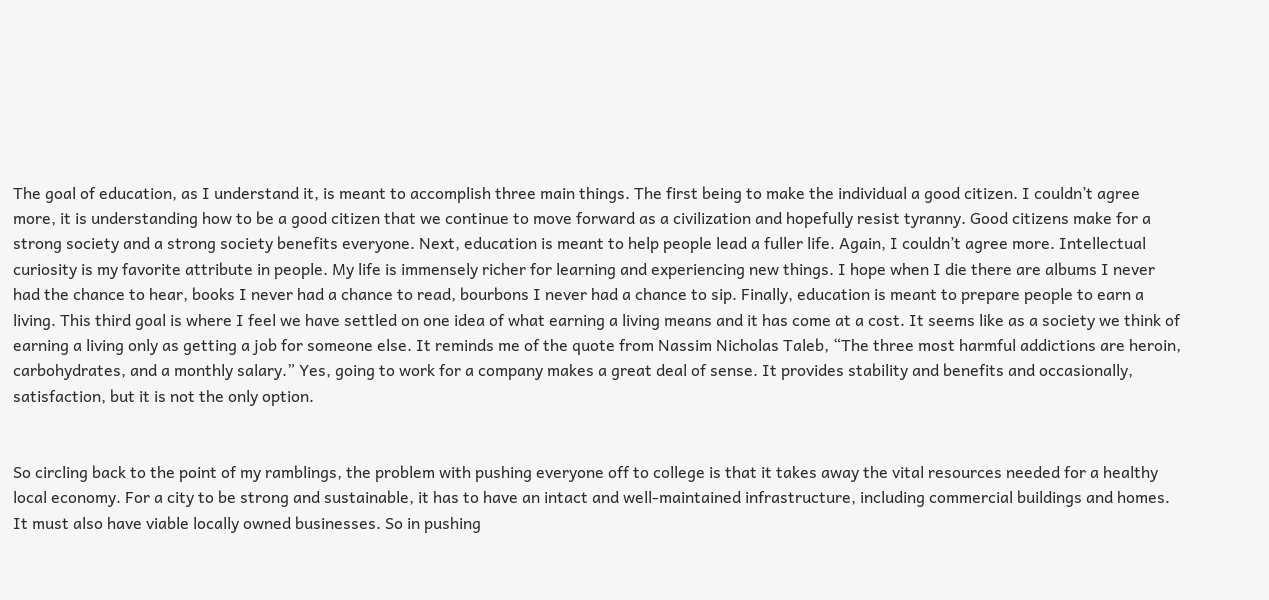The goal of education, as I understand it, is meant to accomplish three main things. The first being to make the individual a good citizen. I couldn’t agree more, it is understanding how to be a good citizen that we continue to move forward as a civilization and hopefully resist tyranny. Good citizens make for a strong society and a strong society benefits everyone. Next, education is meant to help people lead a fuller life. Again, I couldn’t agree more. Intellectual curiosity is my favorite attribute in people. My life is immensely richer for learning and experiencing new things. I hope when I die there are albums I never had the chance to hear, books I never had a chance to read, bourbons I never had a chance to sip. Finally, education is meant to prepare people to earn a living. This third goal is where I feel we have settled on one idea of what earning a living means and it has come at a cost. It seems like as a society we think of earning a living only as getting a job for someone else. It reminds me of the quote from Nassim Nicholas Taleb, “The three most harmful addictions are heroin, carbohydrates, and a monthly salary.” Yes, going to work for a company makes a great deal of sense. It provides stability and benefits and occasionally, satisfaction, but it is not the only option.


So circling back to the point of my ramblings, the problem with pushing everyone off to college is that it takes away the vital resources needed for a healthy local economy. For a city to be strong and sustainable, it has to have an intact and well-maintained infrastructure, including commercial buildings and homes. It must also have viable locally owned businesses. So in pushing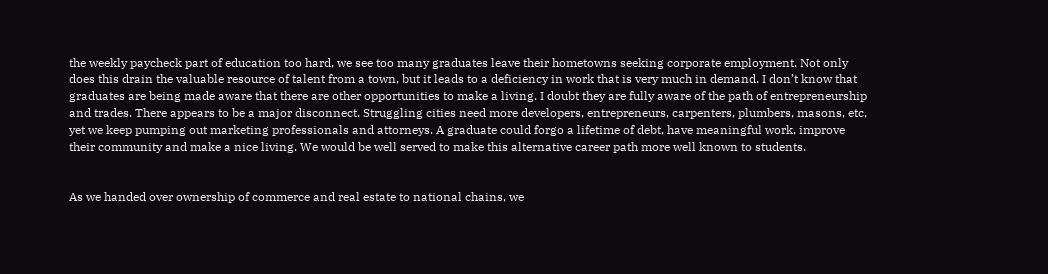the weekly paycheck part of education too hard, we see too many graduates leave their hometowns seeking corporate employment. Not only does this drain the valuable resource of talent from a town, but it leads to a deficiency in work that is very much in demand. I don’t know that graduates are being made aware that there are other opportunities to make a living. I doubt they are fully aware of the path of entrepreneurship and trades. There appears to be a major disconnect. Struggling cities need more developers, entrepreneurs, carpenters, plumbers, masons, etc, yet we keep pumping out marketing professionals and attorneys. A graduate could forgo a lifetime of debt, have meaningful work, improve their community and make a nice living. We would be well served to make this alternative career path more well known to students.


As we handed over ownership of commerce and real estate to national chains, we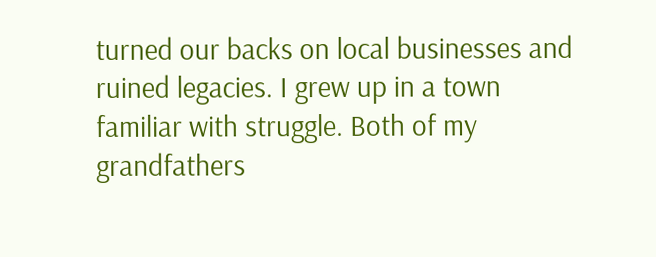turned our backs on local businesses and ruined legacies. I grew up in a town familiar with struggle. Both of my grandfathers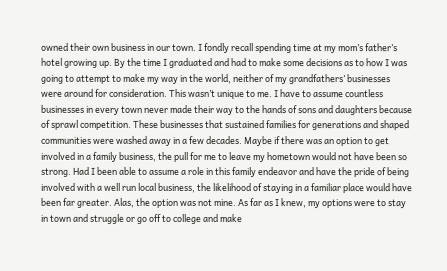owned their own business in our town. I fondly recall spending time at my mom’s father’s hotel growing up. By the time I graduated and had to make some decisions as to how I was going to attempt to make my way in the world, neither of my grandfathers’ businesses were around for consideration. This wasn’t unique to me. I have to assume countless businesses in every town never made their way to the hands of sons and daughters because of sprawl competition. These businesses that sustained families for generations and shaped communities were washed away in a few decades. Maybe if there was an option to get involved in a family business, the pull for me to leave my hometown would not have been so strong. Had I been able to assume a role in this family endeavor and have the pride of being involved with a well run local business, the likelihood of staying in a familiar place would have been far greater. Alas, the option was not mine. As far as I knew, my options were to stay in town and struggle or go off to college and make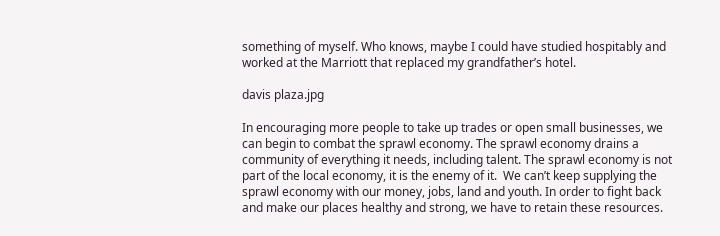something of myself. Who knows, maybe I could have studied hospitably and worked at the Marriott that replaced my grandfather’s hotel.

davis plaza.jpg

In encouraging more people to take up trades or open small businesses, we can begin to combat the sprawl economy. The sprawl economy drains a community of everything it needs, including talent. The sprawl economy is not part of the local economy, it is the enemy of it.  We can’t keep supplying the sprawl economy with our money, jobs, land and youth. In order to fight back and make our places healthy and strong, we have to retain these resources.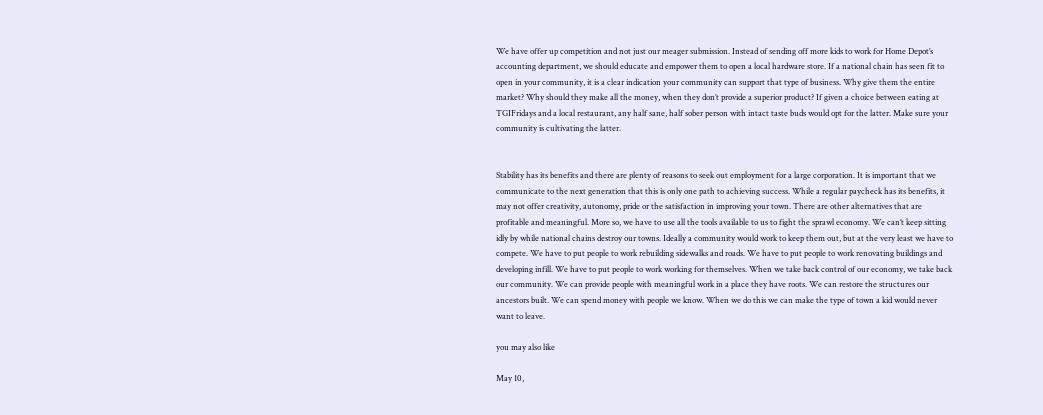We have offer up competition and not just our meager submission. Instead of sending off more kids to work for Home Depot’s accounting department, we should educate and empower them to open a local hardware store. If a national chain has seen fit to open in your community, it is a clear indication your community can support that type of business. Why give them the entire market? Why should they make all the money, when they don’t provide a superior product? If given a choice between eating at TGIFridays and a local restaurant, any half sane, half sober person with intact taste buds would opt for the latter. Make sure your community is cultivating the latter.


Stability has its benefits and there are plenty of reasons to seek out employment for a large corporation. It is important that we communicate to the next generation that this is only one path to achieving success. While a regular paycheck has its benefits, it may not offer creativity, autonomy, pride or the satisfaction in improving your town. There are other alternatives that are profitable and meaningful. More so, we have to use all the tools available to us to fight the sprawl economy. We can’t keep sitting idly by while national chains destroy our towns. Ideally a community would work to keep them out, but at the very least we have to compete. We have to put people to work rebuilding sidewalks and roads. We have to put people to work renovating buildings and developing infill. We have to put people to work working for themselves. When we take back control of our economy, we take back our community. We can provide people with meaningful work in a place they have roots. We can restore the structures our ancestors built. We can spend money with people we know. When we do this we can make the type of town a kid would never want to leave.

you may also like

May 10,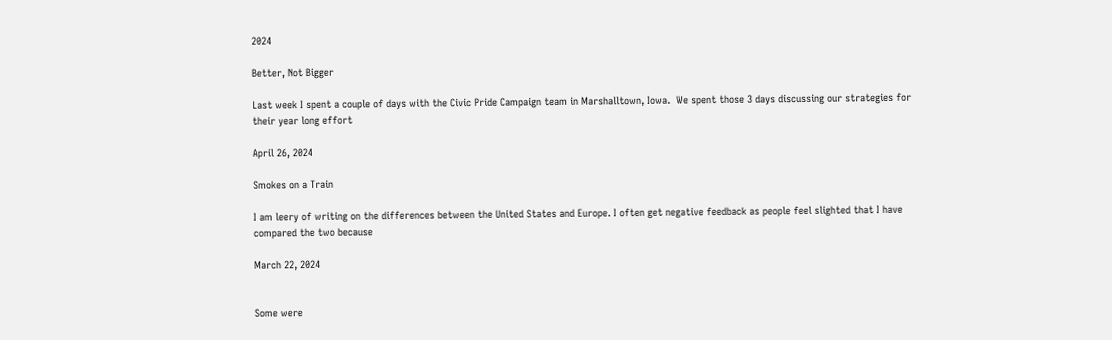2024

Better, Not Bigger

Last week I spent a couple of days with the Civic Pride Campaign team in Marshalltown, Iowa.  We spent those 3 days discussing our strategies for their year long effort

April 26, 2024

Smokes on a Train

I am leery of writing on the differences between the United States and Europe. I often get negative feedback as people feel slighted that I have compared the two because

March 22, 2024


Some were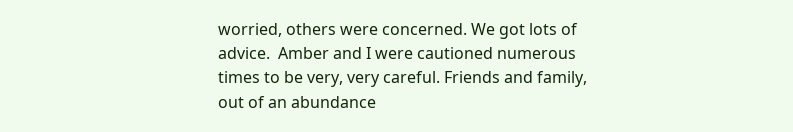worried, others were concerned. We got lots of advice.  Amber and I were cautioned numerous times to be very, very careful. Friends and family, out of an abundance